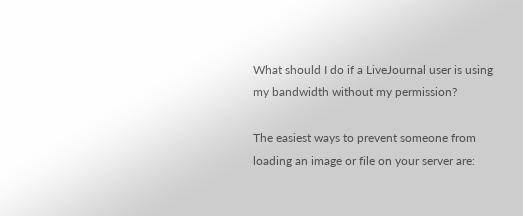What should I do if a LiveJournal user is using my bandwidth without my permission?

The easiest ways to prevent someone from loading an image or file on your server are: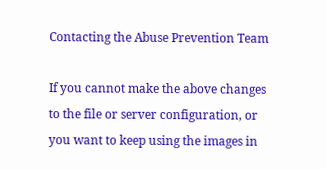Contacting the Abuse Prevention Team

If you cannot make the above changes to the file or server configuration, or you want to keep using the images in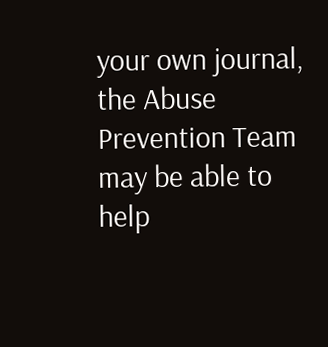your own journal, the Abuse Prevention Team may be able to help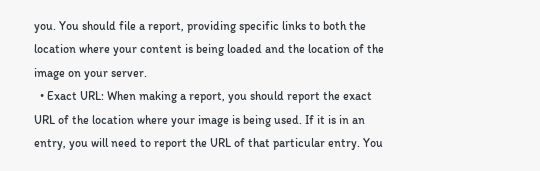you. You should file a report, providing specific links to both the location where your content is being loaded and the location of the image on your server.
  • Exact URL: When making a report, you should report the exact URL of the location where your image is being used. If it is in an entry, you will need to report the URL of that particular entry. You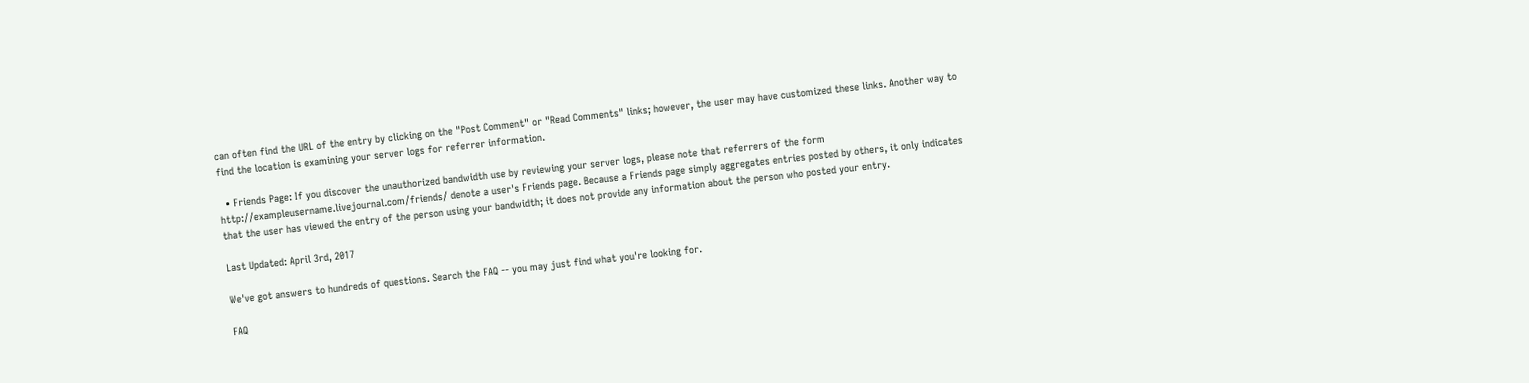can often find the URL of the entry by clicking on the "Post Comment" or "Read Comments" links; however, the user may have customized these links. Another way to find the location is examining your server logs for referrer information.

  • Friends Page: If you discover the unauthorized bandwidth use by reviewing your server logs, please note that referrers of the form http://exampleusername.livejournal.com/friends/ denote a user's Friends page. Because a Friends page simply aggregates entries posted by others, it only indicates that the user has viewed the entry of the person using your bandwidth; it does not provide any information about the person who posted your entry.

Last Updated: April 3rd, 2017

We've got answers to hundreds of questions. Search the FAQ -- you may just find what you're looking for.

FAQ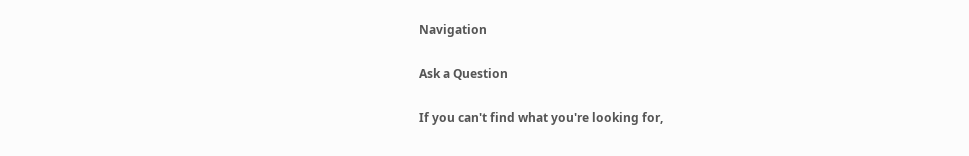Navigation

Ask a Question

If you can't find what you're looking for,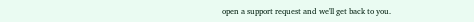open a support request and we'll get back to you.